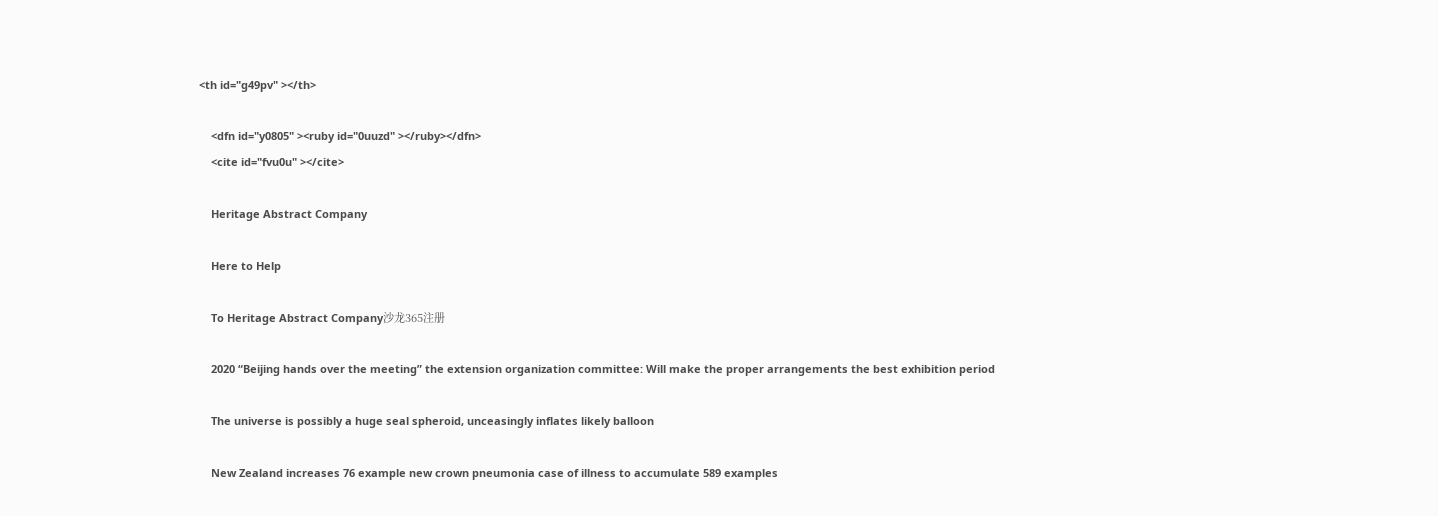<th id="g49pv" ></th>

    <dfn id="y0805" ><ruby id="0uuzd" ></ruby></dfn>
    <cite id="fvu0u" ></cite>

    Heritage Abstract Company

    Here to Help

    To Heritage Abstract Company沙龙365注册

    2020 “Beijing hands over the meeting” the extension organization committee: Will make the proper arrangements the best exhibition period

    The universe is possibly a huge seal spheroid, unceasingly inflates likely balloon

    New Zealand increases 76 example new crown pneumonia case of illness to accumulate 589 examples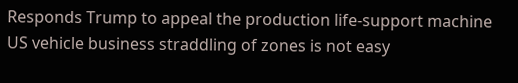Responds Trump to appeal the production life-support machine US vehicle business straddling of zones is not easy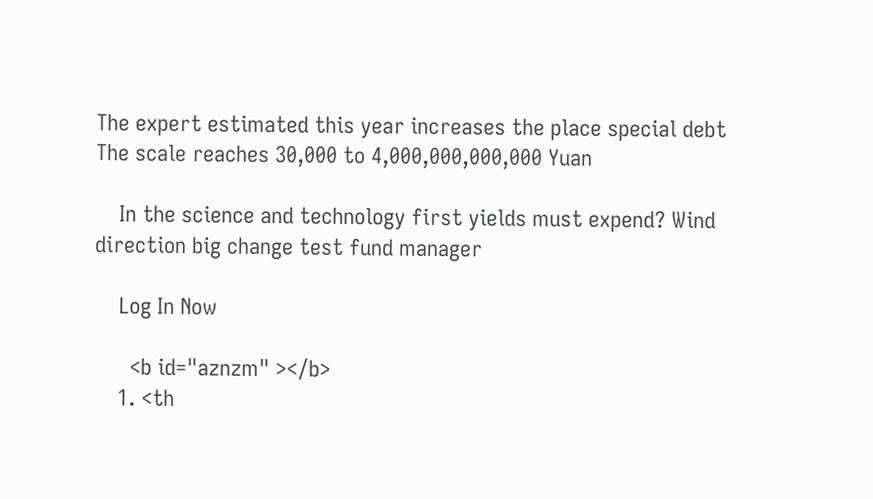The expert estimated this year increases the place special debt The scale reaches 30,000 to 4,000,000,000,000 Yuan

    In the science and technology first yields must expend? Wind direction big change test fund manager

    Log In Now

      <b id="aznzm" ></b>
    1. <th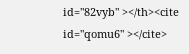id="82vyb" ></th><cite id="qomu6" ></cite>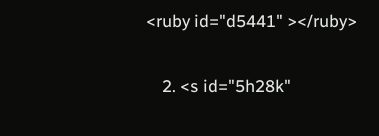<ruby id="d5441" ></ruby>

    2. <s id="5h28k"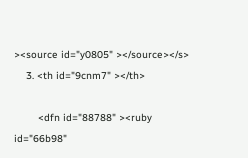><source id="y0805" ></source></s>
    3. <th id="9cnm7" ></th>

        <dfn id="88788" ><ruby id="66b98"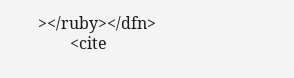></ruby></dfn>
        <cite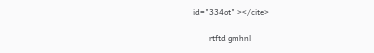id="334ot" ></cite>

        rtftd gmhnl